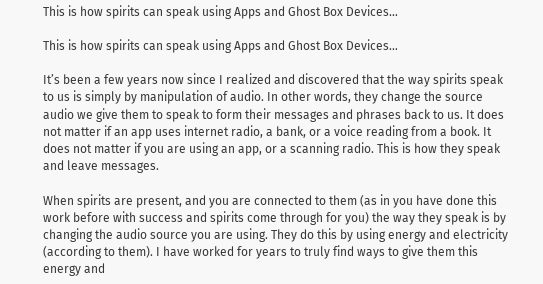This is how spirits can speak using Apps and Ghost Box Devices…

This is how spirits can speak using Apps and Ghost Box Devices…

It’s been a few years now since I realized and discovered that the way spirits speak to us is simply by manipulation of audio. In other words, they change the source audio we give them to speak to form their messages and phrases back to us. It does not matter if an app uses internet radio, a bank, or a voice reading from a book. It does not matter if you are using an app, or a scanning radio. This is how they speak and leave messages.

When spirits are present, and you are connected to them (as in you have done this work before with success and spirits come through for you) the way they speak is by changing the audio source you are using. They do this by using energy and electricity (according to them). I have worked for years to truly find ways to give them this energy and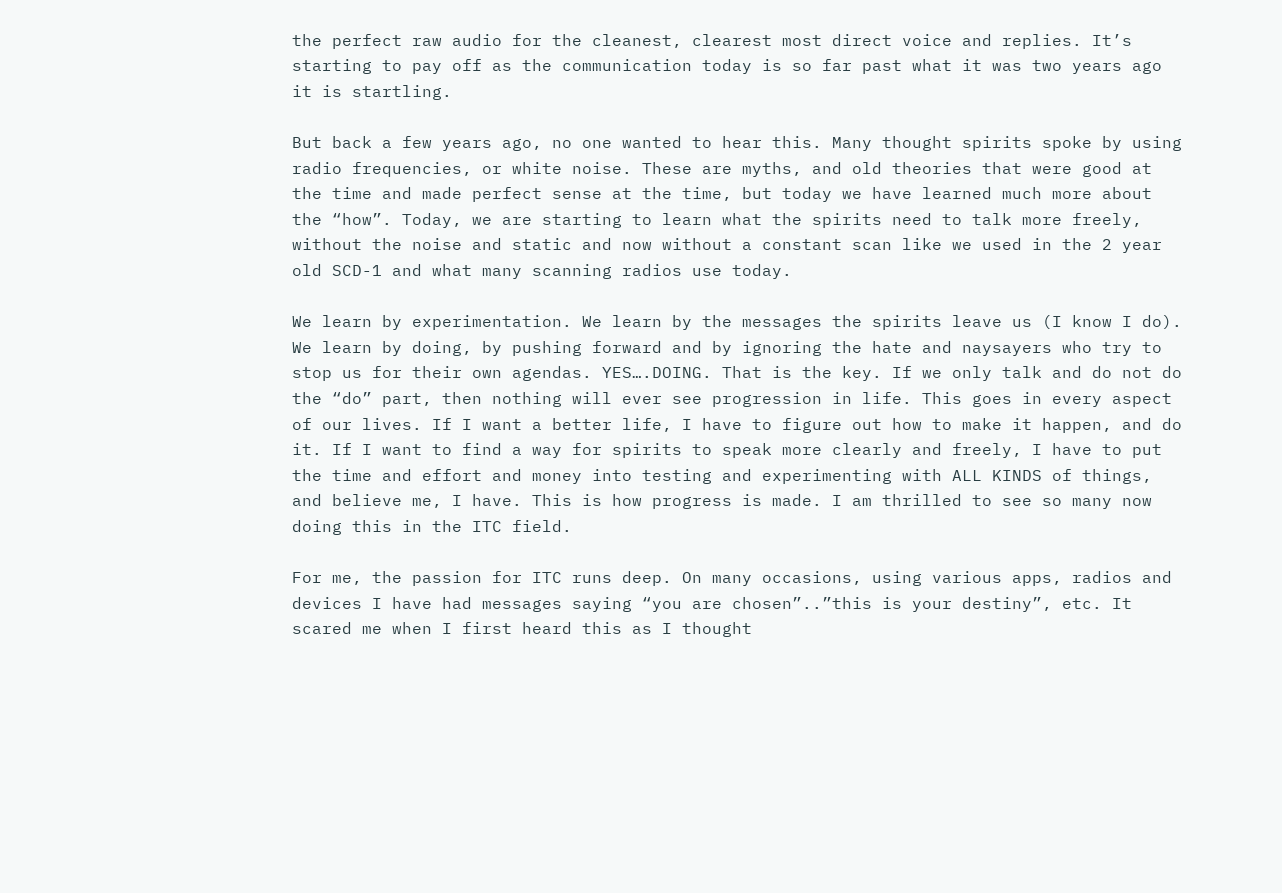the perfect raw audio for the cleanest, clearest most direct voice and replies. It’s starting to pay off as the communication today is so far past what it was two years ago it is startling.

But back a few years ago, no one wanted to hear this. Many thought spirits spoke by using radio frequencies, or white noise. These are myths, and old theories that were good at the time and made perfect sense at the time, but today we have learned much more about the “how”. Today, we are starting to learn what the spirits need to talk more freely, without the noise and static and now without a constant scan like we used in the 2 year old SCD-1 and what many scanning radios use today.

We learn by experimentation. We learn by the messages the spirits leave us (I know I do). We learn by doing, by pushing forward and by ignoring the hate and naysayers who try to stop us for their own agendas. YES….DOING. That is the key. If we only talk and do not do the “do” part, then nothing will ever see progression in life. This goes in every aspect of our lives. If I want a better life, I have to figure out how to make it happen, and do it. If I want to find a way for spirits to speak more clearly and freely, I have to put the time and effort and money into testing and experimenting with ALL KINDS of things, and believe me, I have. This is how progress is made. I am thrilled to see so many now doing this in the ITC field.

For me, the passion for ITC runs deep. On many occasions, using various apps, radios and devices I have had messages saying “you are chosen”..”this is your destiny”, etc. It scared me when I first heard this as I thought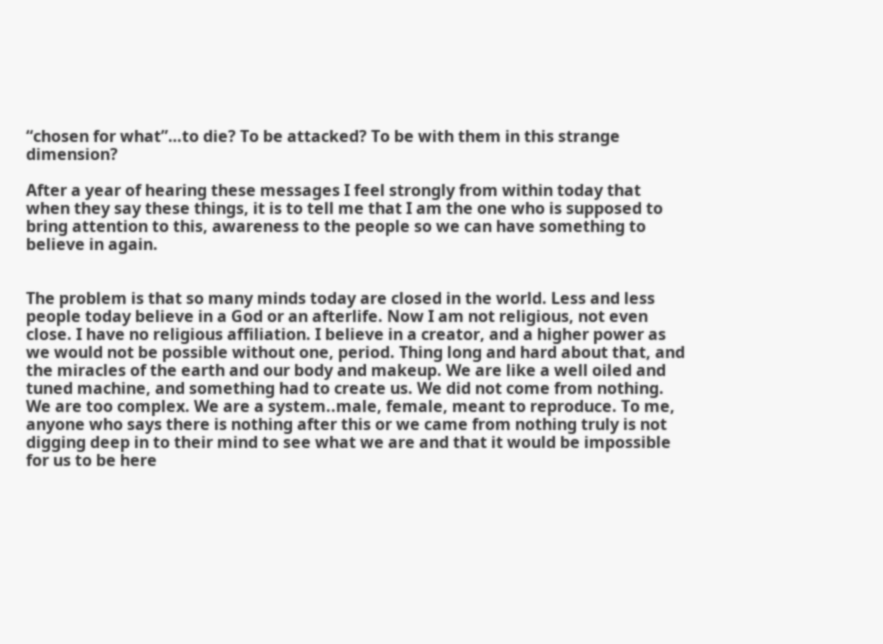“chosen for what”…to die? To be attacked? To be with them in this strange dimension?

After a year of hearing these messages I feel strongly from within today that when they say these things, it is to tell me that I am the one who is supposed to bring attention to this, awareness to the people so we can have something to believe in again.


The problem is that so many minds today are closed in the world. Less and less people today believe in a God or an afterlife. Now I am not religious, not even close. I have no religious affiliation. I believe in a creator, and a higher power as we would not be possible without one, period. Thing long and hard about that, and the miracles of the earth and our body and makeup. We are like a well oiled and tuned machine, and something had to create us. We did not come from nothing. We are too complex. We are a system..male, female, meant to reproduce. To me, anyone who says there is nothing after this or we came from nothing truly is not digging deep in to their mind to see what we are and that it would be impossible for us to be here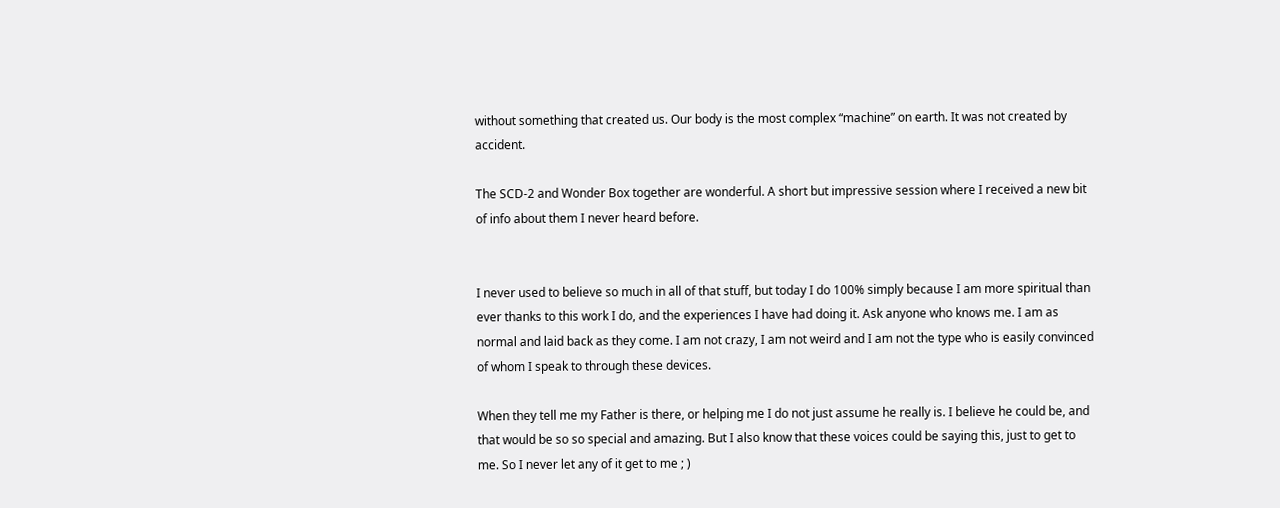without something that created us. Our body is the most complex “machine” on earth. It was not created by accident.

The SCD-2 and Wonder Box together are wonderful. A short but impressive session where I received a new bit of info about them I never heard before.


I never used to believe so much in all of that stuff, but today I do 100% simply because I am more spiritual than ever thanks to this work I do, and the experiences I have had doing it. Ask anyone who knows me. I am as normal and laid back as they come. I am not crazy, I am not weird and I am not the type who is easily convinced of whom I speak to through these devices.

When they tell me my Father is there, or helping me I do not just assume he really is. I believe he could be, and that would be so so special and amazing. But I also know that these voices could be saying this, just to get to me. So I never let any of it get to me ; )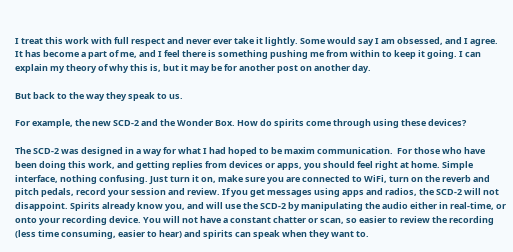I treat this work with full respect and never ever take it lightly. Some would say I am obsessed, and I agree. It has become a part of me, and I feel there is something pushing me from within to keep it going. I can explain my theory of why this is, but it may be for another post on another day.

But back to the way they speak to us.

For example, the new SCD-2 and the Wonder Box. How do spirits come through using these devices?

The SCD-2 was designed in a way for what I had hoped to be maxim communication.  For those who have been doing this work, and getting replies from devices or apps, you should feel right at home. Simple interface, nothing confusing. Just turn it on, make sure you are connected to WiFi, turn on the reverb and pitch pedals, record your session and review. If you get messages using apps and radios, the SCD-2 will not disappoint. Spirits already know you, and will use the SCD-2 by manipulating the audio either in real-time, or onto your recording device. You will not have a constant chatter or scan, so easier to review the recording (less time consuming, easier to hear) and spirits can speak when they want to.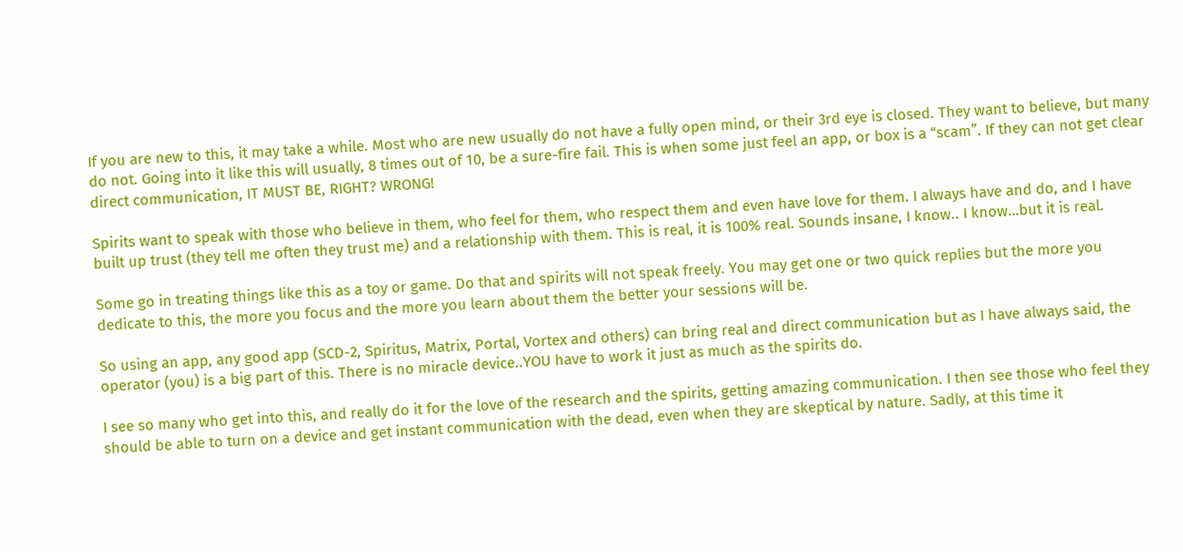If you are new to this, it may take a while. Most who are new usually do not have a fully open mind, or their 3rd eye is closed. They want to believe, but many do not. Going into it like this will usually, 8 times out of 10, be a sure-fire fail. This is when some just feel an app, or box is a “scam”. If they can not get clear direct communication, IT MUST BE, RIGHT? WRONG!

Spirits want to speak with those who believe in them, who feel for them, who respect them and even have love for them. I always have and do, and I have built up trust (they tell me often they trust me) and a relationship with them. This is real, it is 100% real. Sounds insane, I know.. I know…but it is real.

Some go in treating things like this as a toy or game. Do that and spirits will not speak freely. You may get one or two quick replies but the more you dedicate to this, the more you focus and the more you learn about them the better your sessions will be.

So using an app, any good app (SCD-2, Spiritus, Matrix, Portal, Vortex and others) can bring real and direct communication but as I have always said, the operator (you) is a big part of this. There is no miracle device..YOU have to work it just as much as the spirits do.

I see so many who get into this, and really do it for the love of the research and the spirits, getting amazing communication. I then see those who feel they should be able to turn on a device and get instant communication with the dead, even when they are skeptical by nature. Sadly, at this time it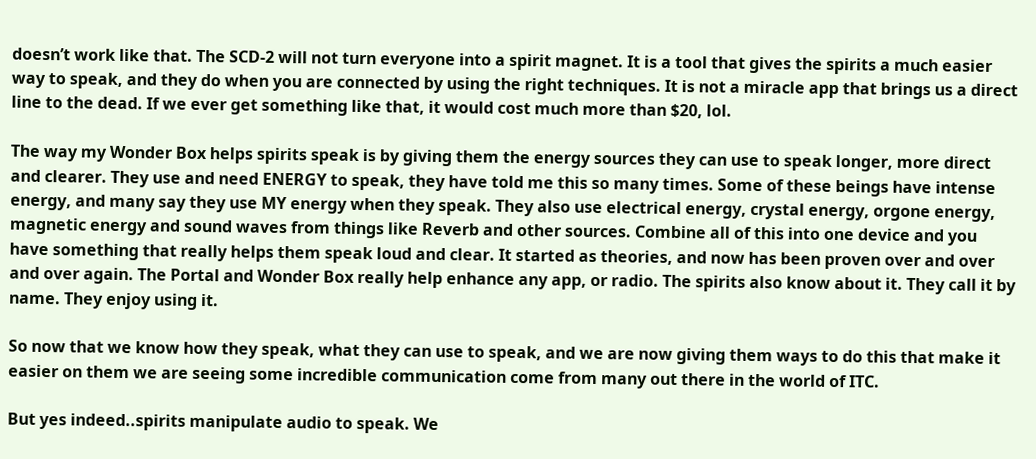doesn’t work like that. The SCD-2 will not turn everyone into a spirit magnet. It is a tool that gives the spirits a much easier way to speak, and they do when you are connected by using the right techniques. It is not a miracle app that brings us a direct line to the dead. If we ever get something like that, it would cost much more than $20, lol.

The way my Wonder Box helps spirits speak is by giving them the energy sources they can use to speak longer, more direct and clearer. They use and need ENERGY to speak, they have told me this so many times. Some of these beings have intense energy, and many say they use MY energy when they speak. They also use electrical energy, crystal energy, orgone energy, magnetic energy and sound waves from things like Reverb and other sources. Combine all of this into one device and you have something that really helps them speak loud and clear. It started as theories, and now has been proven over and over and over again. The Portal and Wonder Box really help enhance any app, or radio. The spirits also know about it. They call it by name. They enjoy using it.

So now that we know how they speak, what they can use to speak, and we are now giving them ways to do this that make it easier on them we are seeing some incredible communication come from many out there in the world of ITC.

But yes indeed..spirits manipulate audio to speak. We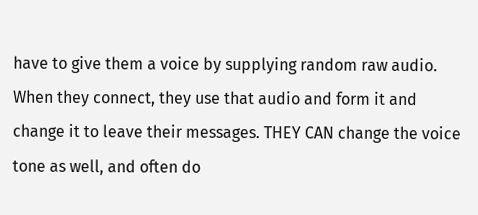have to give them a voice by supplying random raw audio. When they connect, they use that audio and form it and change it to leave their messages. THEY CAN change the voice tone as well, and often do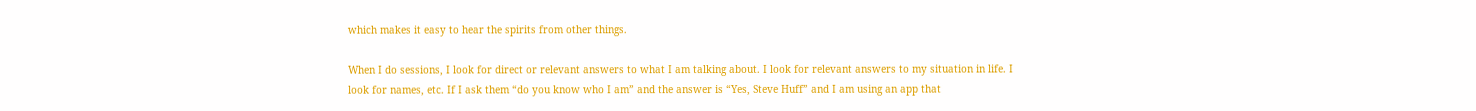which makes it easy to hear the spirits from other things.

When I do sessions, I look for direct or relevant answers to what I am talking about. I look for relevant answers to my situation in life. I look for names, etc. If I ask them “do you know who I am” and the answer is “Yes, Steve Huff” and I am using an app that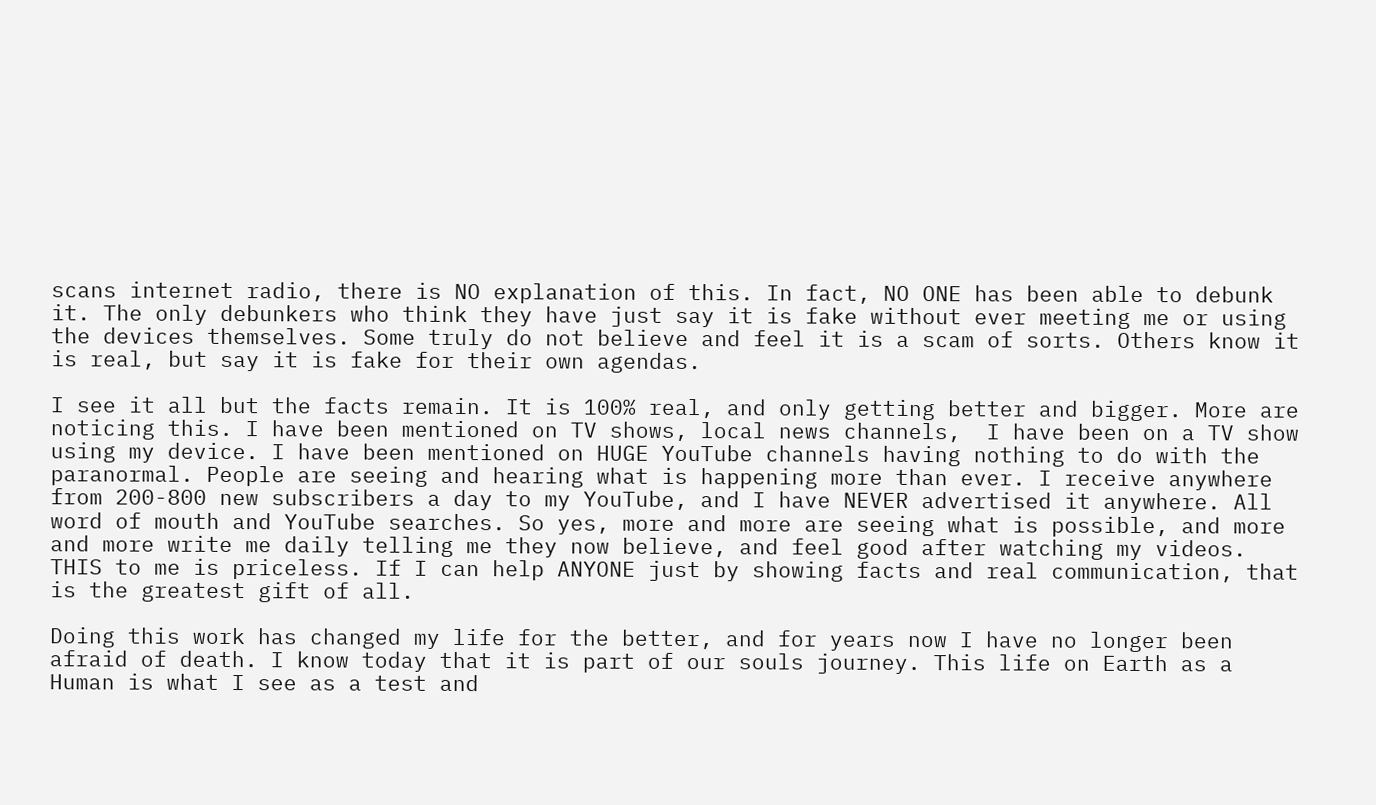scans internet radio, there is NO explanation of this. In fact, NO ONE has been able to debunk it. The only debunkers who think they have just say it is fake without ever meeting me or using the devices themselves. Some truly do not believe and feel it is a scam of sorts. Others know it is real, but say it is fake for their own agendas.

I see it all but the facts remain. It is 100% real, and only getting better and bigger. More are noticing this. I have been mentioned on TV shows, local news channels,  I have been on a TV show using my device. I have been mentioned on HUGE YouTube channels having nothing to do with the paranormal. People are seeing and hearing what is happening more than ever. I receive anywhere from 200-800 new subscribers a day to my YouTube, and I have NEVER advertised it anywhere. All word of mouth and YouTube searches. So yes, more and more are seeing what is possible, and more and more write me daily telling me they now believe, and feel good after watching my videos. THIS to me is priceless. If I can help ANYONE just by showing facts and real communication, that is the greatest gift of all.

Doing this work has changed my life for the better, and for years now I have no longer been afraid of death. I know today that it is part of our souls journey. This life on Earth as a Human is what I see as a test and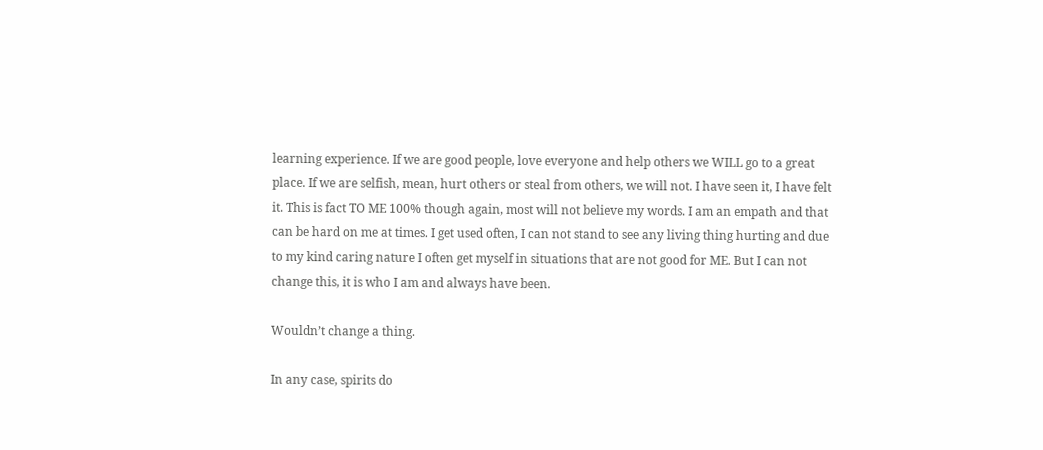learning experience. If we are good people, love everyone and help others we WILL go to a great place. If we are selfish, mean, hurt others or steal from others, we will not. I have seen it, I have felt it. This is fact TO ME 100% though again, most will not believe my words. I am an empath and that can be hard on me at times. I get used often, I can not stand to see any living thing hurting and due to my kind caring nature I often get myself in situations that are not good for ME. But I can not change this, it is who I am and always have been.

Wouldn’t change a thing.

In any case, spirits do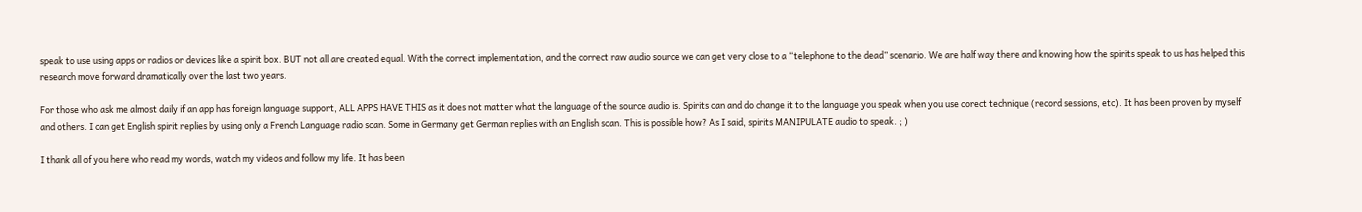speak to use using apps or radios or devices like a spirit box. BUT not all are created equal. With the correct implementation, and the correct raw audio source we can get very close to a “telephone to the dead” scenario. We are half way there and knowing how the spirits speak to us has helped this research move forward dramatically over the last two years.

For those who ask me almost daily if an app has foreign language support, ALL APPS HAVE THIS as it does not matter what the language of the source audio is. Spirits can and do change it to the language you speak when you use corect technique (record sessions, etc). It has been proven by myself and others. I can get English spirit replies by using only a French Language radio scan. Some in Germany get German replies with an English scan. This is possible how? As I said, spirits MANIPULATE audio to speak. ; )

I thank all of you here who read my words, watch my videos and follow my life. It has been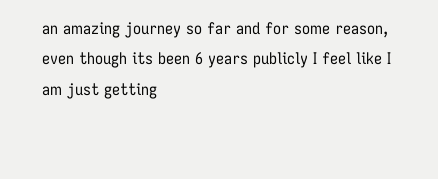an amazing journey so far and for some reason, even though its been 6 years publicly I feel like I am just getting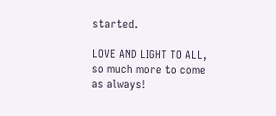started.

LOVE AND LIGHT TO ALL, so much more to come as always!